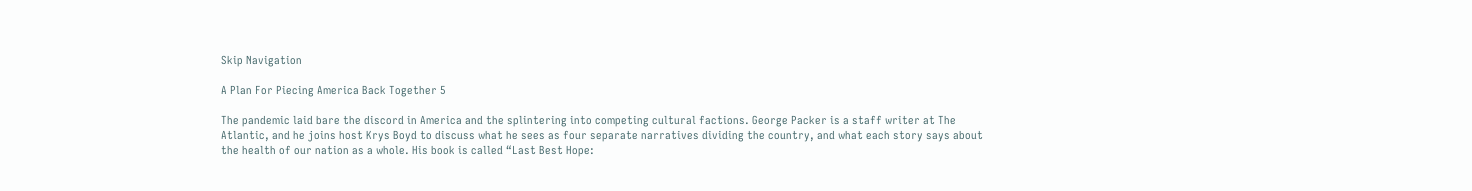Skip Navigation

A Plan For Piecing America Back Together 5

The pandemic laid bare the discord in America and the splintering into competing cultural factions. George Packer is a staff writer at The Atlantic, and he joins host Krys Boyd to discuss what he sees as four separate narratives dividing the country, and what each story says about the health of our nation as a whole. His book is called “Last Best Hope: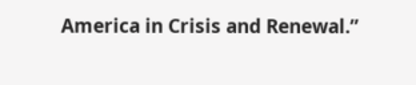America in Crisis and Renewal.”